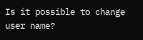Is it possible to change user name?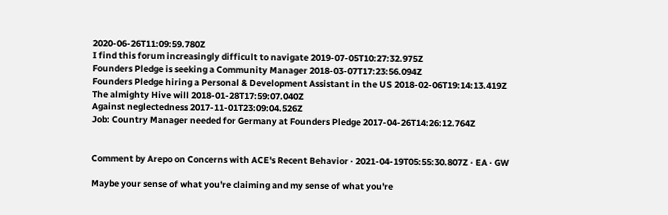2020-06-26T11:09:59.780Z
I find this forum increasingly difficult to navigate 2019-07-05T10:27:32.975Z
Founders Pledge is seeking a Community Manager 2018-03-07T17:23:56.094Z
Founders Pledge hiring a Personal & Development Assistant in the US 2018-02-06T19:14:13.419Z
The almighty Hive will 2018-01-28T17:59:07.040Z
Against neglectedness 2017-11-01T23:09:04.526Z
Job: Country Manager needed for Germany at Founders Pledge 2017-04-26T14:26:12.764Z


Comment by Arepo on Concerns with ACE's Recent Behavior · 2021-04-19T05:55:30.807Z · EA · GW

Maybe your sense of what you're claiming and my sense of what you're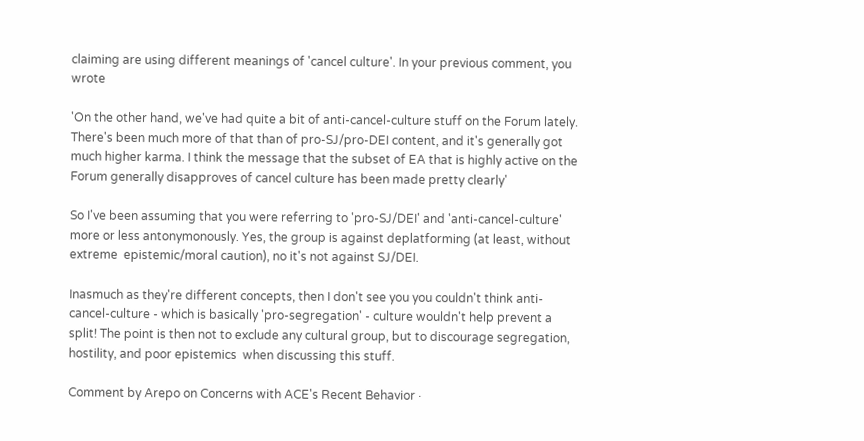claiming are using different meanings of 'cancel culture'. In your previous comment, you wrote

'On the other hand, we've had quite a bit of anti-cancel-culture stuff on the Forum lately. There's been much more of that than of pro-SJ/pro-DEI content, and it's generally got much higher karma. I think the message that the subset of EA that is highly active on the Forum generally disapproves of cancel culture has been made pretty clearly'

So I've been assuming that you were referring to 'pro-SJ/DEI' and 'anti-cancel-culture' more or less antonymonously. Yes, the group is against deplatforming (at least, without extreme  epistemic/moral caution), no it's not against SJ/DEI.

Inasmuch as they're different concepts, then I don't see you you couldn't think anti-cancel-culture - which is basically 'pro-segregation' - culture wouldn't help prevent a split! The point is then not to exclude any cultural group, but to discourage segregation, hostility, and poor epistemics  when discussing this stuff.

Comment by Arepo on Concerns with ACE's Recent Behavior ·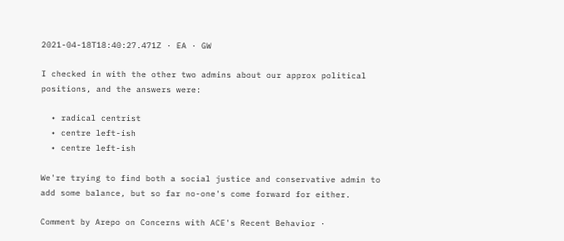2021-04-18T18:40:27.471Z · EA · GW

I checked in with the other two admins about our approx political positions, and the answers were:

  • radical centrist
  • centre left-ish
  • centre left-ish

We're trying to find both a social justice and conservative admin to add some balance, but so far no-one's come forward for either.

Comment by Arepo on Concerns with ACE's Recent Behavior ·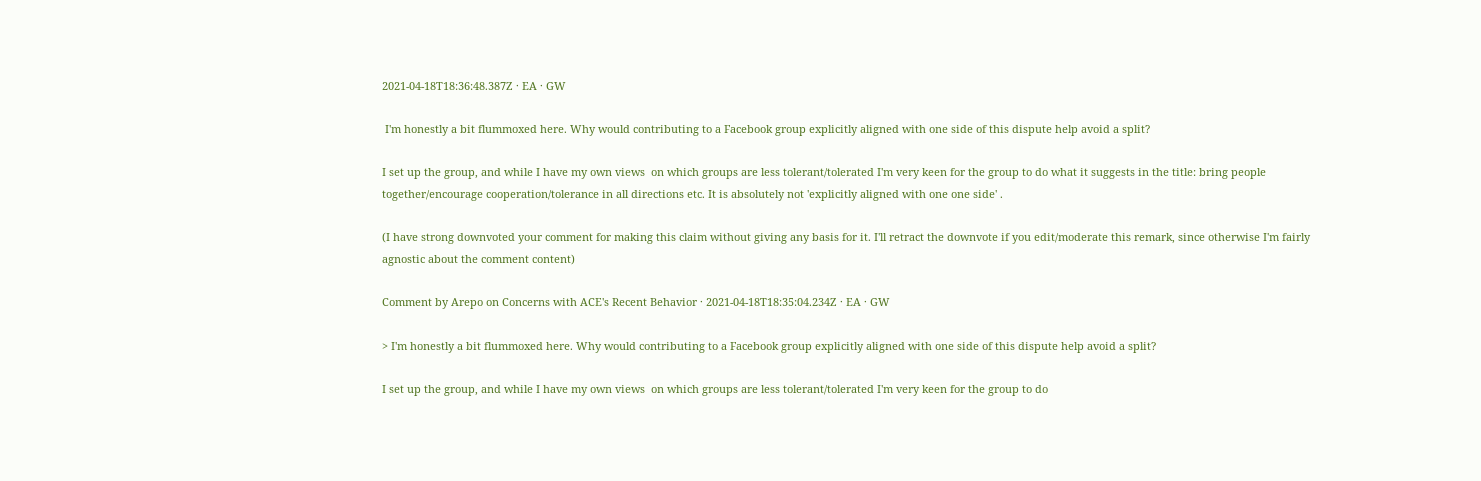2021-04-18T18:36:48.387Z · EA · GW

 I'm honestly a bit flummoxed here. Why would contributing to a Facebook group explicitly aligned with one side of this dispute help avoid a split?

I set up the group, and while I have my own views  on which groups are less tolerant/tolerated I'm very keen for the group to do what it suggests in the title: bring people together/encourage cooperation/tolerance in all directions etc. It is absolutely not 'explicitly aligned with one one side' .

(I have strong downvoted your comment for making this claim without giving any basis for it. I'll retract the downvote if you edit/moderate this remark, since otherwise I'm fairly agnostic about the comment content)

Comment by Arepo on Concerns with ACE's Recent Behavior · 2021-04-18T18:35:04.234Z · EA · GW

> I'm honestly a bit flummoxed here. Why would contributing to a Facebook group explicitly aligned with one side of this dispute help avoid a split?

I set up the group, and while I have my own views  on which groups are less tolerant/tolerated I'm very keen for the group to do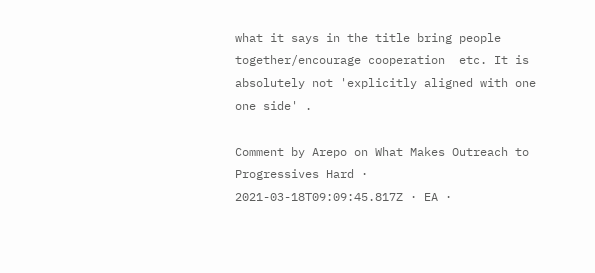what it says in the title bring people together/encourage cooperation  etc. It is absolutely not 'explicitly aligned with one one side' .

Comment by Arepo on What Makes Outreach to Progressives Hard · 2021-03-18T09:09:45.817Z · EA ·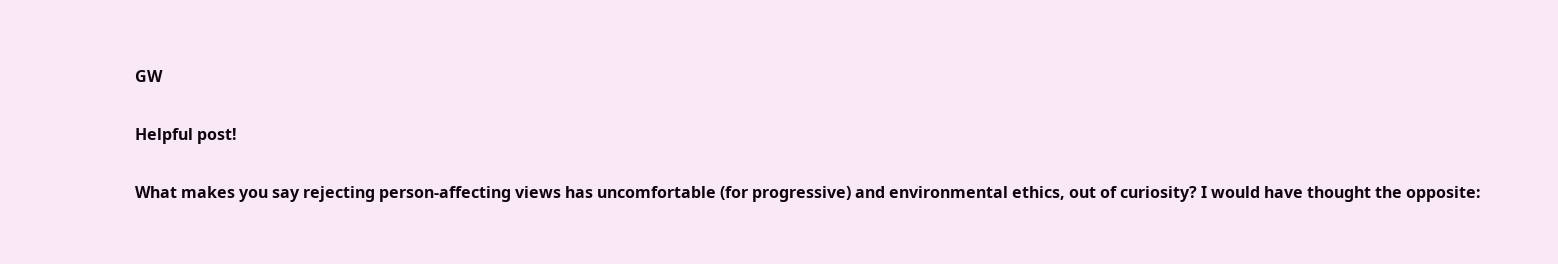GW

Helpful post!

What makes you say rejecting person-affecting views has uncomfortable (for progressive) and environmental ethics, out of curiosity? I would have thought the opposite: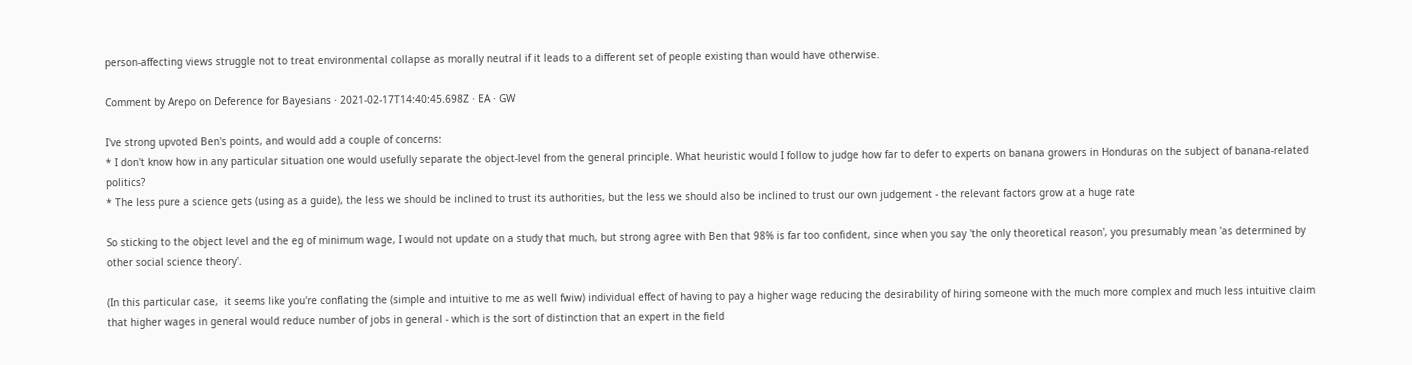person-affecting views struggle not to treat environmental collapse as morally neutral if it leads to a different set of people existing than would have otherwise.

Comment by Arepo on Deference for Bayesians · 2021-02-17T14:40:45.698Z · EA · GW

I've strong upvoted Ben's points, and would add a couple of concerns:
* I don't know how in any particular situation one would usefully separate the object-level from the general principle. What heuristic would I follow to judge how far to defer to experts on banana growers in Honduras on the subject of banana-related politics?
* The less pure a science gets (using as a guide), the less we should be inclined to trust its authorities, but the less we should also be inclined to trust our own judgement - the relevant factors grow at a huge rate

So sticking to the object level and the eg of minimum wage, I would not update on a study that much, but strong agree with Ben that 98% is far too confident, since when you say 'the only theoretical reason', you presumably mean 'as determined by other social science theory'.

(In this particular case,  it seems like you're conflating the (simple and intuitive to me as well fwiw) individual effect of having to pay a higher wage reducing the desirability of hiring someone with the much more complex and much less intuitive claim that higher wages in general would reduce number of jobs in general - which is the sort of distinction that an expert in the field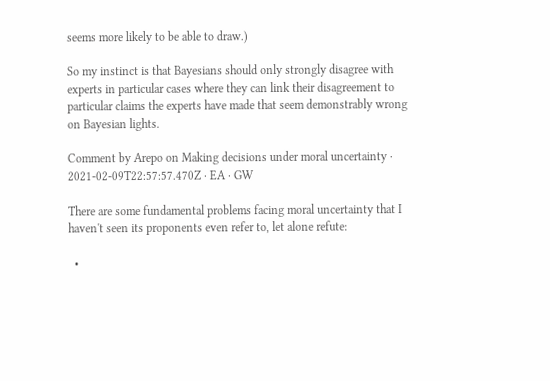seems more likely to be able to draw.)

So my instinct is that Bayesians should only strongly disagree with experts in particular cases where they can link their disagreement to particular claims the experts have made that seem demonstrably wrong on Bayesian lights.

Comment by Arepo on Making decisions under moral uncertainty · 2021-02-09T22:57:57.470Z · EA · GW

There are some fundamental problems facing moral uncertainty that I haven't seen its proponents even refer to, let alone refute:

  •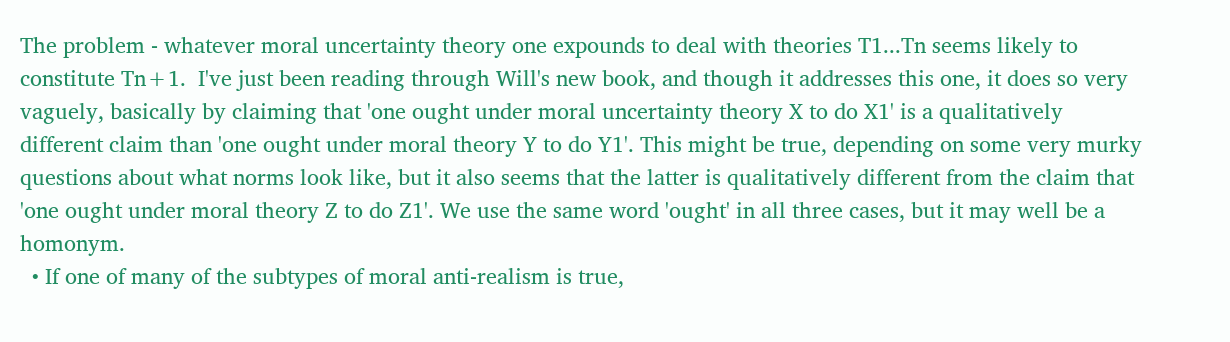The problem - whatever moral uncertainty theory one expounds to deal with theories T1...Tn seems likely to constitute Tn+1.  I've just been reading through Will's new book, and though it addresses this one, it does so very vaguely, basically by claiming that 'one ought under moral uncertainty theory X to do X1' is a qualitatively different claim than 'one ought under moral theory Y to do Y1'. This might be true, depending on some very murky questions about what norms look like, but it also seems that the latter is qualitatively different from the claim that 'one ought under moral theory Z to do Z1'. We use the same word 'ought' in all three cases, but it may well be a homonym.
  • If one of many of the subtypes of moral anti-realism is true,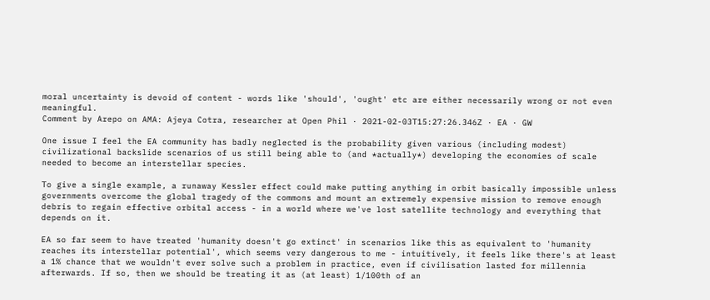moral uncertainty is devoid of content - words like 'should', 'ought' etc are either necessarily wrong or not even meaningful.
Comment by Arepo on AMA: Ajeya Cotra, researcher at Open Phil · 2021-02-03T15:27:26.346Z · EA · GW

One issue I feel the EA community has badly neglected is the probability given various (including modest) civilizational backslide scenarios of us still being able to (and *actually*) developing the economies of scale needed to become an interstellar species.

To give a single example, a runaway Kessler effect could make putting anything in orbit basically impossible unless governments overcome the global tragedy of the commons and mount an extremely expensive mission to remove enough debris to regain effective orbital access - in a world where we've lost satellite technology and everything that depends on it.

EA so far seem to have treated 'humanity doesn't go extinct' in scenarios like this as equivalent to 'humanity reaches its interstellar potential', which seems very dangerous to me - intuitively, it feels like there's at least a 1% chance that we wouldn't ever solve such a problem in practice, even if civilisation lasted for millennia afterwards. If so, then we should be treating it as (at least) 1/100th of an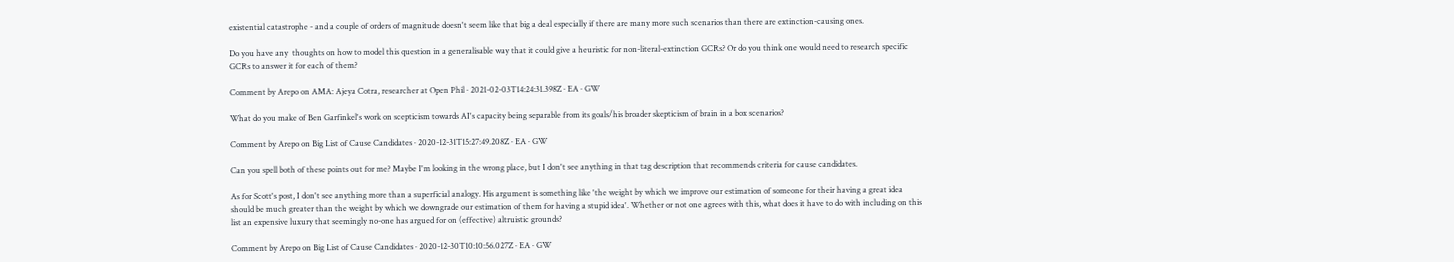existential catastrophe - and a couple of orders of magnitude doesn't seem like that big a deal especially if there are many more such scenarios than there are extinction-causing ones.

Do you have any  thoughts on how to model this question in a generalisable way that it could give a heuristic for non-literal-extinction GCRs? Or do you think one would need to research specific GCRs to answer it for each of them?

Comment by Arepo on AMA: Ajeya Cotra, researcher at Open Phil · 2021-02-03T14:24:31.398Z · EA · GW

What do you make of Ben Garfinkel's work on scepticism towards AI's capacity being separable from its goals/his broader skepticism of brain in a box scenarios?

Comment by Arepo on Big List of Cause Candidates · 2020-12-31T15:27:49.208Z · EA · GW

Can you spell both of these points out for me? Maybe I'm looking in the wrong place, but I don't see anything in that tag description that recommends criteria for cause candidates.

As for Scott's post, I don't see anything more than a superficial analogy. His argument is something like 'the weight by which we improve our estimation of someone for their having a great idea should be much greater than the weight by which we downgrade our estimation of them for having a stupid idea'. Whether or not one agrees with this, what does it have to do with including on this list an expensive luxury that seemingly no-one has argued for on (effective) altruistic grounds?

Comment by Arepo on Big List of Cause Candidates · 2020-12-30T10:10:56.027Z · EA · GW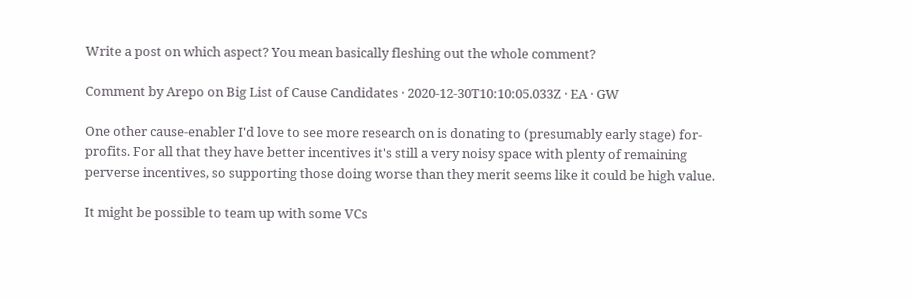Write a post on which aspect? You mean basically fleshing out the whole comment?

Comment by Arepo on Big List of Cause Candidates · 2020-12-30T10:10:05.033Z · EA · GW

One other cause-enabler I'd love to see more research on is donating to (presumably early stage) for-profits. For all that they have better incentives it's still a very noisy space with plenty of remaining perverse incentives, so supporting those doing worse than they merit seems like it could be high value.

It might be possible to team up with some VCs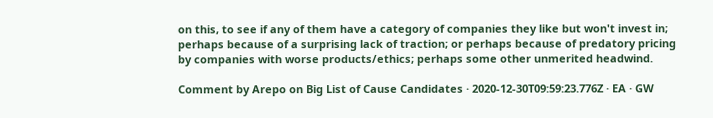on this, to see if any of them have a category of companies they like but won't invest in; perhaps because of a surprising lack of traction; or perhaps because of predatory pricing by companies with worse products/ethics; perhaps some other unmerited headwind.

Comment by Arepo on Big List of Cause Candidates · 2020-12-30T09:59:23.776Z · EA · GW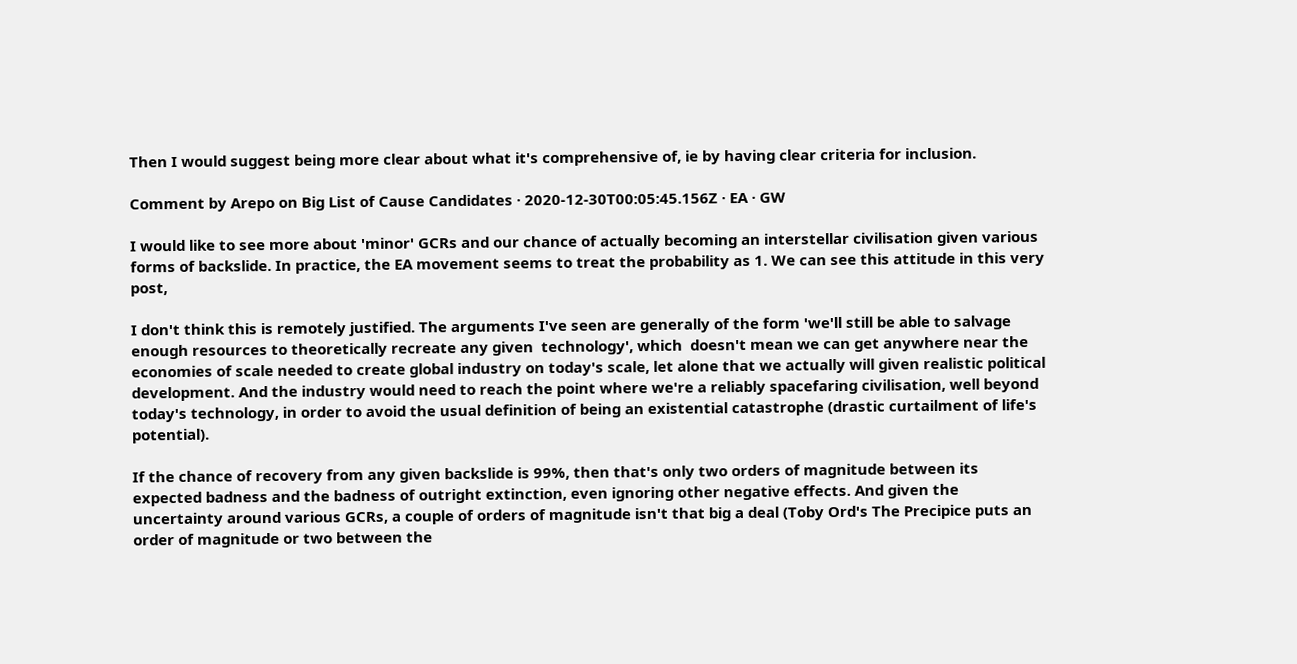Then I would suggest being more clear about what it's comprehensive of, ie by having clear criteria for inclusion.

Comment by Arepo on Big List of Cause Candidates · 2020-12-30T00:05:45.156Z · EA · GW

I would like to see more about 'minor' GCRs and our chance of actually becoming an interstellar civilisation given various forms of backslide. In practice, the EA movement seems to treat the probability as 1. We can see this attitude in this very post,

I don't think this is remotely justified. The arguments I've seen are generally of the form 'we'll still be able to salvage enough resources to theoretically recreate any given  technology', which  doesn't mean we can get anywhere near the economies of scale needed to create global industry on today's scale, let alone that we actually will given realistic political development. And the industry would need to reach the point where we're a reliably spacefaring civilisation, well beyond today's technology, in order to avoid the usual definition of being an existential catastrophe (drastic curtailment of life's potential).

If the chance of recovery from any given backslide is 99%, then that's only two orders of magnitude between its expected badness and the badness of outright extinction, even ignoring other negative effects. And given the uncertainty around various GCRs, a couple of orders of magnitude isn't that big a deal (Toby Ord's The Precipice puts an order of magnitude or two between the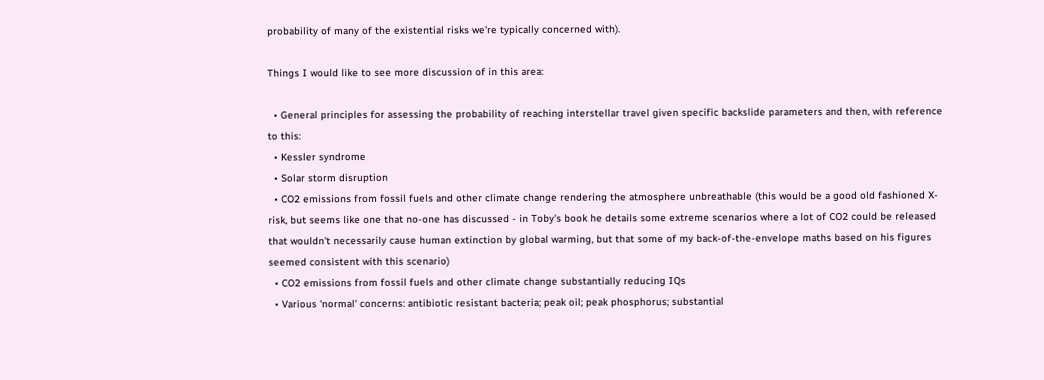probability of many of the existential risks we're typically concerned with).

Things I would like to see more discussion of in this area:

  • General principles for assessing the probability of reaching interstellar travel given specific backslide parameters and then, with reference to this:
  • Kessler syndrome
  • Solar storm disruption
  • CO2 emissions from fossil fuels and other climate change rendering the atmosphere unbreathable (this would be a good old fashioned X-risk, but seems like one that no-one has discussed - in Toby's book he details some extreme scenarios where a lot of CO2 could be released that wouldn't necessarily cause human extinction by global warming, but that some of my back-of-the-envelope maths based on his figures seemed consistent with this scenario)
  • CO2 emissions from fossil fuels and other climate change substantially reducing IQs
  • Various 'normal' concerns: antibiotic resistant bacteria; peak oil; peak phosphorus; substantial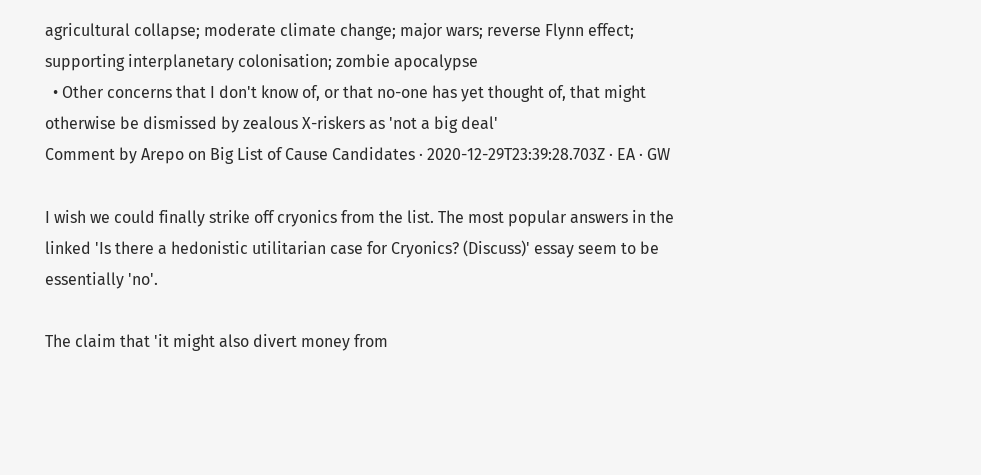agricultural collapse; moderate climate change; major wars; reverse Flynn effect; supporting interplanetary colonisation; zombie apocalypse
  • Other concerns that I don't know of, or that no-one has yet thought of, that might otherwise be dismissed by zealous X-riskers as 'not a big deal'
Comment by Arepo on Big List of Cause Candidates · 2020-12-29T23:39:28.703Z · EA · GW

I wish we could finally strike off cryonics from the list. The most popular answers in the linked 'Is there a hedonistic utilitarian case for Cryonics? (Discuss)' essay seem to be essentially 'no'.

The claim that 'it might also divert money from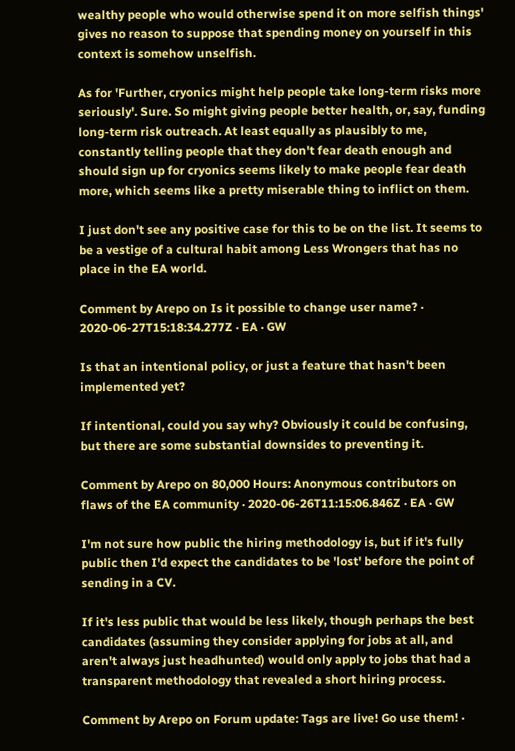wealthy people who would otherwise spend it on more selfish things' gives no reason to suppose that spending money on yourself in this context is somehow unselfish.

As for 'Further, cryonics might help people take long-term risks more seriously'. Sure. So might giving people better health, or, say, funding long-term risk outreach. At least equally as plausibly to me, constantly telling people that they don't fear death enough and should sign up for cryonics seems likely to make people fear death more, which seems like a pretty miserable thing to inflict on them.

I just don't see any positive case for this to be on the list. It seems to be a vestige of a cultural habit among Less Wrongers that has no place in the EA world.

Comment by Arepo on Is it possible to change user name? · 2020-06-27T15:18:34.277Z · EA · GW

Is that an intentional policy, or just a feature that hasn't been implemented yet?

If intentional, could you say why? Obviously it could be confusing, but there are some substantial downsides to preventing it.

Comment by Arepo on 80,000 Hours: Anonymous contributors on flaws of the EA community · 2020-06-26T11:15:06.846Z · EA · GW

I'm not sure how public the hiring methodology is, but if it's fully public then I'd expect the candidates to be 'lost' before the point of sending in a CV.

If it's less public that would be less likely, though perhaps the best candidates (assuming they consider applying for jobs at all, and aren't always just headhunted) would only apply to jobs that had a transparent methodology that revealed a short hiring process.

Comment by Arepo on Forum update: Tags are live! Go use them! ·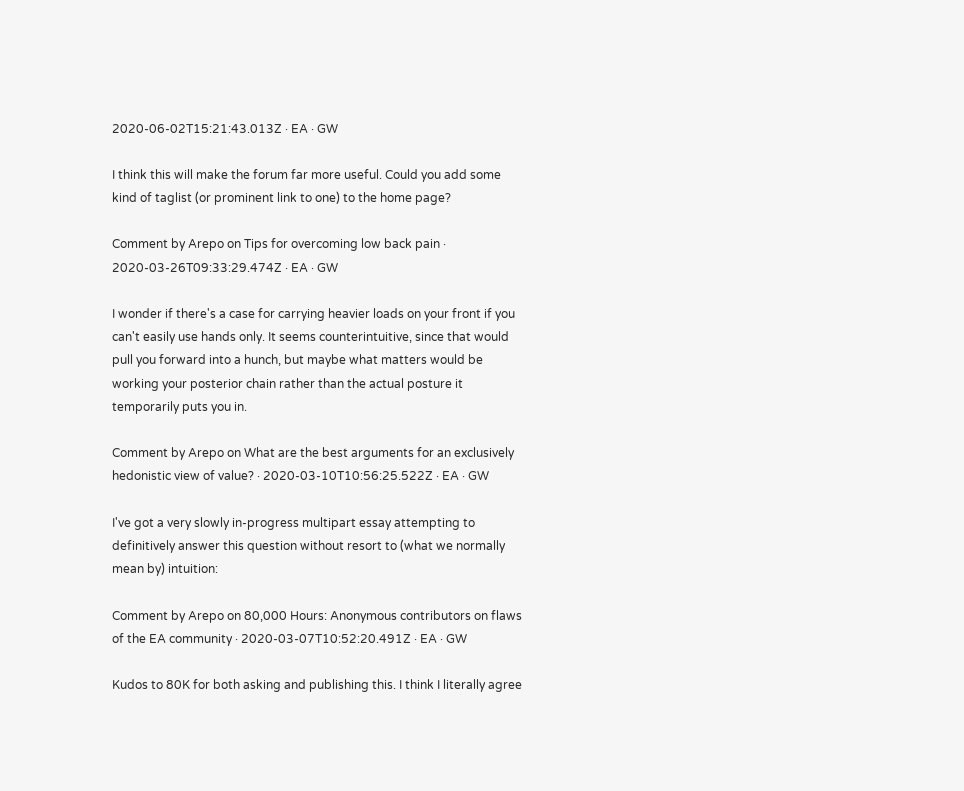2020-06-02T15:21:43.013Z · EA · GW

I think this will make the forum far more useful. Could you add some kind of taglist (or prominent link to one) to the home page?

Comment by Arepo on Tips for overcoming low back pain · 2020-03-26T09:33:29.474Z · EA · GW

I wonder if there's a case for carrying heavier loads on your front if you can't easily use hands only. It seems counterintuitive, since that would pull you forward into a hunch, but maybe what matters would be working your posterior chain rather than the actual posture it temporarily puts you in.

Comment by Arepo on What are the best arguments for an exclusively hedonistic view of value? · 2020-03-10T10:56:25.522Z · EA · GW

I've got a very slowly in-progress multipart essay attempting to definitively answer this question without resort to (what we normally mean by) intuition:

Comment by Arepo on 80,000 Hours: Anonymous contributors on flaws of the EA community · 2020-03-07T10:52:20.491Z · EA · GW

Kudos to 80K for both asking and publishing this. I think I literally agree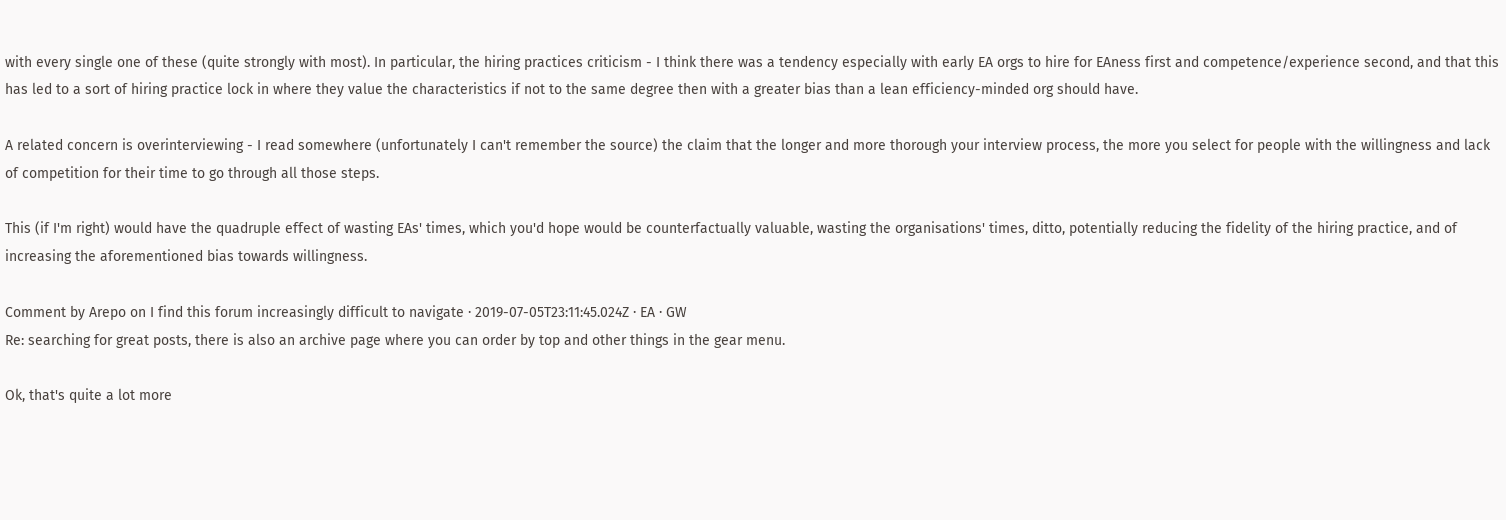with every single one of these (quite strongly with most). In particular, the hiring practices criticism - I think there was a tendency especially with early EA orgs to hire for EAness first and competence/experience second, and that this has led to a sort of hiring practice lock in where they value the characteristics if not to the same degree then with a greater bias than a lean efficiency-minded org should have.

A related concern is overinterviewing - I read somewhere (unfortunately I can't remember the source) the claim that the longer and more thorough your interview process, the more you select for people with the willingness and lack of competition for their time to go through all those steps.

This (if I'm right) would have the quadruple effect of wasting EAs' times, which you'd hope would be counterfactually valuable, wasting the organisations' times, ditto, potentially reducing the fidelity of the hiring practice, and of increasing the aforementioned bias towards willingness.

Comment by Arepo on I find this forum increasingly difficult to navigate · 2019-07-05T23:11:45.024Z · EA · GW
Re: searching for great posts, there is also an archive page where you can order by top and other things in the gear menu.

Ok, that's quite a lot more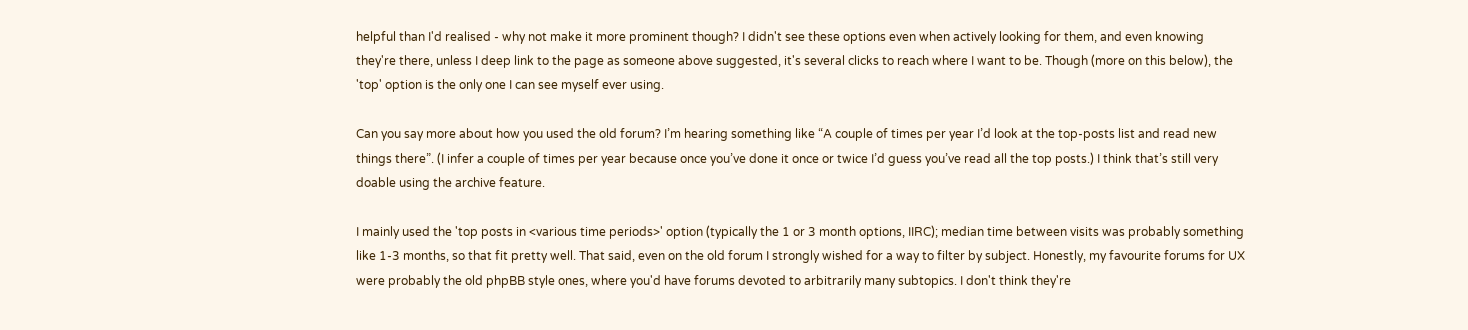helpful than I'd realised - why not make it more prominent though? I didn't see these options even when actively looking for them, and even knowing they're there, unless I deep link to the page as someone above suggested, it's several clicks to reach where I want to be. Though (more on this below), the 'top' option is the only one I can see myself ever using.

Can you say more about how you used the old forum? I’m hearing something like “A couple of times per year I’d look at the top-posts list and read new things there”. (I infer a couple of times per year because once you’ve done it once or twice I’d guess you’ve read all the top posts.) I think that’s still very doable using the archive feature.

I mainly used the 'top posts in <various time periods>' option (typically the 1 or 3 month options, IIRC); median time between visits was probably something like 1-3 months, so that fit pretty well. That said, even on the old forum I strongly wished for a way to filter by subject. Honestly, my favourite forums for UX were probably the old phpBB style ones, where you'd have forums devoted to arbitrarily many subtopics. I don't think they're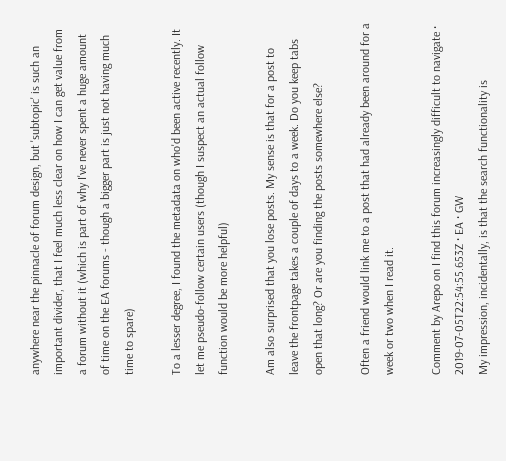anywhere near the pinnacle of forum design, but 'subtopic' is such an important divider, that I feel much less clear on how I can get value from a forum without it (which is part of why I've never spent a huge amount of time on the EA forums - though a bigger part is just not having much time to spare)

To a lesser degree, I found the metadata on who'd been active recently. It let me pseudo-follow certain users (though I suspect an actual follow function would be more helpful)

Am also surprised that you lose posts. My sense is that for a post to leave the frontpage takes a couple of days to a week. Do you keep tabs open that long? Or are you finding the posts somewhere else?

Often a friend would link me to a post that had already been around for a week or two when I read it.

Comment by Arepo on I find this forum increasingly difficult to navigate · 2019-07-05T22:54:55.653Z · EA · GW
My impression, incidentally, is that the search functionality is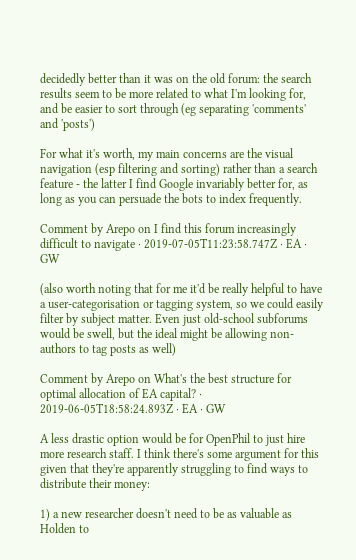decidedly better than it was on the old forum: the search results seem to be more related to what I'm looking for, and be easier to sort through (eg separating 'comments' and 'posts')

For what it's worth, my main concerns are the visual navigation (esp filtering and sorting) rather than a search feature - the latter I find Google invariably better for, as long as you can persuade the bots to index frequently.

Comment by Arepo on I find this forum increasingly difficult to navigate · 2019-07-05T11:23:58.747Z · EA · GW

(also worth noting that for me it'd be really helpful to have a user-categorisation or tagging system, so we could easily filter by subject matter. Even just old-school subforums would be swell, but the ideal might be allowing non-authors to tag posts as well)

Comment by Arepo on What's the best structure for optimal allocation of EA capital? · 2019-06-05T18:58:24.893Z · EA · GW

A less drastic option would be for OpenPhil to just hire more research staff. I think there's some argument for this given that they're apparently struggling to find ways to distribute their money:

1) a new researcher doesn't need to be as valuable as Holden to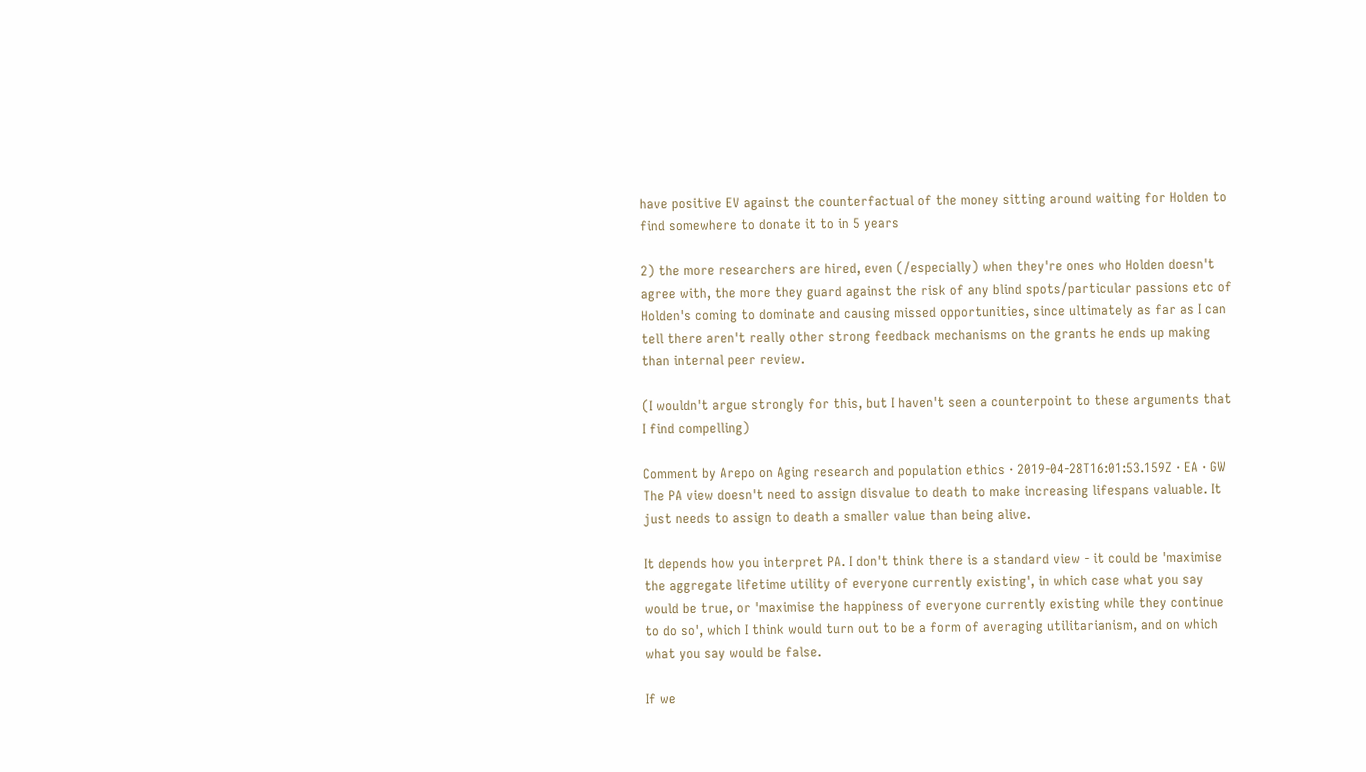have positive EV against the counterfactual of the money sitting around waiting for Holden to find somewhere to donate it to in 5 years

2) the more researchers are hired, even (/especially) when they're ones who Holden doesn't agree with, the more they guard against the risk of any blind spots/particular passions etc of Holden's coming to dominate and causing missed opportunities, since ultimately as far as I can tell there aren't really other strong feedback mechanisms on the grants he ends up making than internal peer review.

(I wouldn't argue strongly for this, but I haven't seen a counterpoint to these arguments that I find compelling)

Comment by Arepo on Aging research and population ethics · 2019-04-28T16:01:53.159Z · EA · GW
The PA view doesn't need to assign disvalue to death to make increasing lifespans valuable. It just needs to assign to death a smaller value than being alive.

It depends how you interpret PA. I don't think there is a standard view - it could be 'maximise the aggregate lifetime utility of everyone currently existing', in which case what you say would be true, or 'maximise the happiness of everyone currently existing while they continue to do so', which I think would turn out to be a form of averaging utilitarianism, and on which what you say would be false.

If we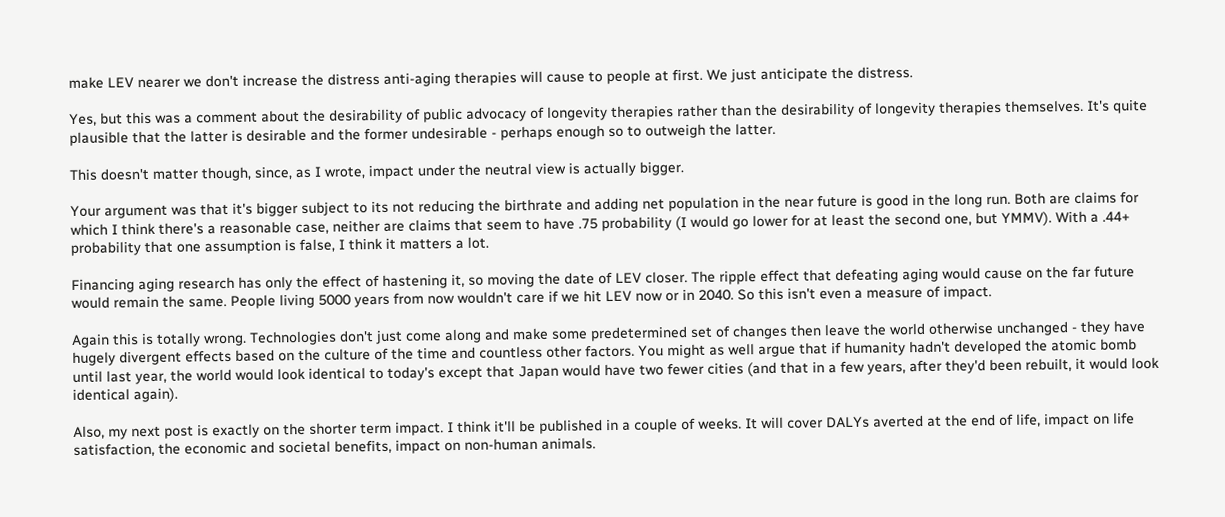make LEV nearer we don't increase the distress anti-aging therapies will cause to people at first. We just anticipate the distress.

Yes, but this was a comment about the desirability of public advocacy of longevity therapies rather than the desirability of longevity therapies themselves. It's quite plausible that the latter is desirable and the former undesirable - perhaps enough so to outweigh the latter.

This doesn't matter though, since, as I wrote, impact under the neutral view is actually bigger.

Your argument was that it's bigger subject to its not reducing the birthrate and adding net population in the near future is good in the long run. Both are claims for which I think there's a reasonable case, neither are claims that seem to have .75 probability (I would go lower for at least the second one, but YMMV). With a .44+ probability that one assumption is false, I think it matters a lot.

Financing aging research has only the effect of hastening it, so moving the date of LEV closer. The ripple effect that defeating aging would cause on the far future would remain the same. People living 5000 years from now wouldn't care if we hit LEV now or in 2040. So this isn't even a measure of impact.

Again this is totally wrong. Technologies don't just come along and make some predetermined set of changes then leave the world otherwise unchanged - they have hugely divergent effects based on the culture of the time and countless other factors. You might as well argue that if humanity hadn't developed the atomic bomb until last year, the world would look identical to today's except that Japan would have two fewer cities (and that in a few years, after they'd been rebuilt, it would look identical again).

Also, my next post is exactly on the shorter term impact. I think it'll be published in a couple of weeks. It will cover DALYs averted at the end of life, impact on life satisfaction, the economic and societal benefits, impact on non-human animals.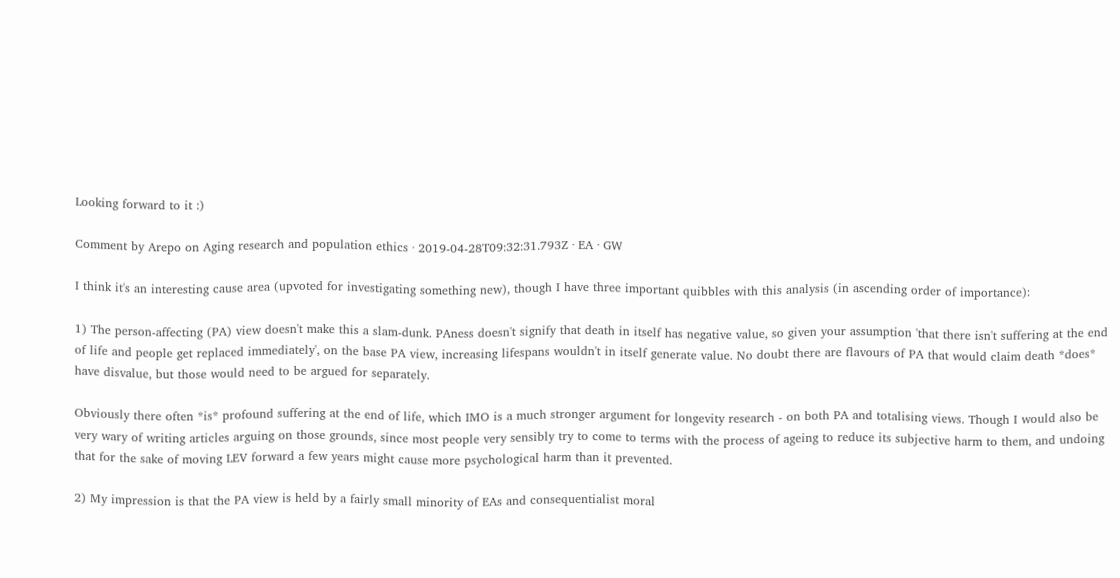Looking forward to it :)

Comment by Arepo on Aging research and population ethics · 2019-04-28T09:32:31.793Z · EA · GW

I think it's an interesting cause area (upvoted for investigating something new), though I have three important quibbles with this analysis (in ascending order of importance):

1) The person-affecting (PA) view doesn't make this a slam-dunk. PAness doesn't signify that death in itself has negative value, so given your assumption 'that there isn't suffering at the end of life and people get replaced immediately', on the base PA view, increasing lifespans wouldn't in itself generate value. No doubt there are flavours of PA that would claim death *does* have disvalue, but those would need to be argued for separately.

Obviously there often *is* profound suffering at the end of life, which IMO is a much stronger argument for longevity research - on both PA and totalising views. Though I would also be very wary of writing articles arguing on those grounds, since most people very sensibly try to come to terms with the process of ageing to reduce its subjective harm to them, and undoing that for the sake of moving LEV forward a few years might cause more psychological harm than it prevented.

2) My impression is that the PA view is held by a fairly small minority of EAs and consequentialist moral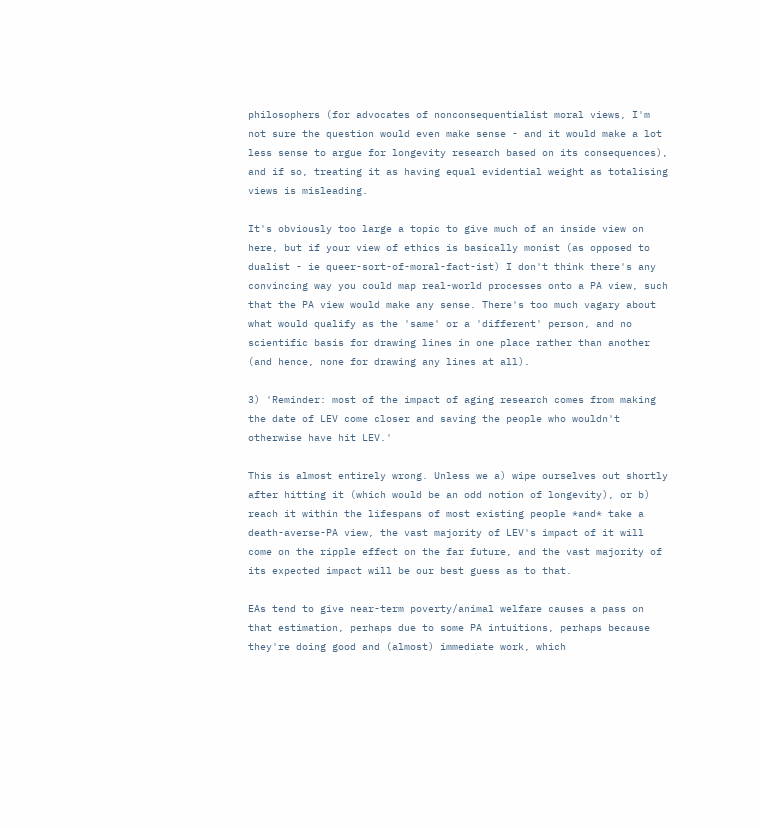philosophers (for advocates of nonconsequentialist moral views, I'm not sure the question would even make sense - and it would make a lot less sense to argue for longevity research based on its consequences), and if so, treating it as having equal evidential weight as totalising views is misleading.

It's obviously too large a topic to give much of an inside view on here, but if your view of ethics is basically monist (as opposed to dualist - ie queer-sort-of-moral-fact-ist) I don't think there's any convincing way you could map real-world processes onto a PA view, such that the PA view would make any sense. There's too much vagary about what would qualify as the 'same' or a 'different' person, and no scientific basis for drawing lines in one place rather than another (and hence, none for drawing any lines at all).

3) 'Reminder: most of the impact of aging research comes from making the date of LEV come closer and saving the people who wouldn't otherwise have hit LEV.'

This is almost entirely wrong. Unless we a) wipe ourselves out shortly after hitting it (which would be an odd notion of longevity), or b) reach it within the lifespans of most existing people *and* take a death-averse-PA view, the vast majority of LEV's impact of it will come on the ripple effect on the far future, and the vast majority of its expected impact will be our best guess as to that.

EAs tend to give near-term poverty/animal welfare causes a pass on that estimation, perhaps due to some PA intuitions, perhaps because they're doing good and (almost) immediate work, which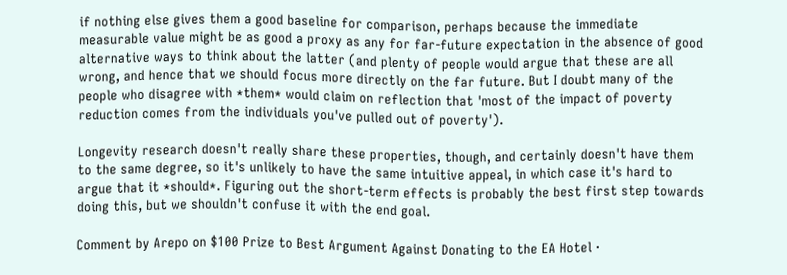if nothing else gives them a good baseline for comparison, perhaps because the immediate measurable value might be as good a proxy as any for far-future expectation in the absence of good alternative ways to think about the latter (and plenty of people would argue that these are all wrong, and hence that we should focus more directly on the far future. But I doubt many of the people who disagree with *them* would claim on reflection that 'most of the impact of poverty reduction comes from the individuals you've pulled out of poverty').

Longevity research doesn't really share these properties, though, and certainly doesn't have them to the same degree, so it's unlikely to have the same intuitive appeal, in which case it's hard to argue that it *should*. Figuring out the short-term effects is probably the best first step towards doing this, but we shouldn't confuse it with the end goal.

Comment by Arepo on $100 Prize to Best Argument Against Donating to the EA Hotel ·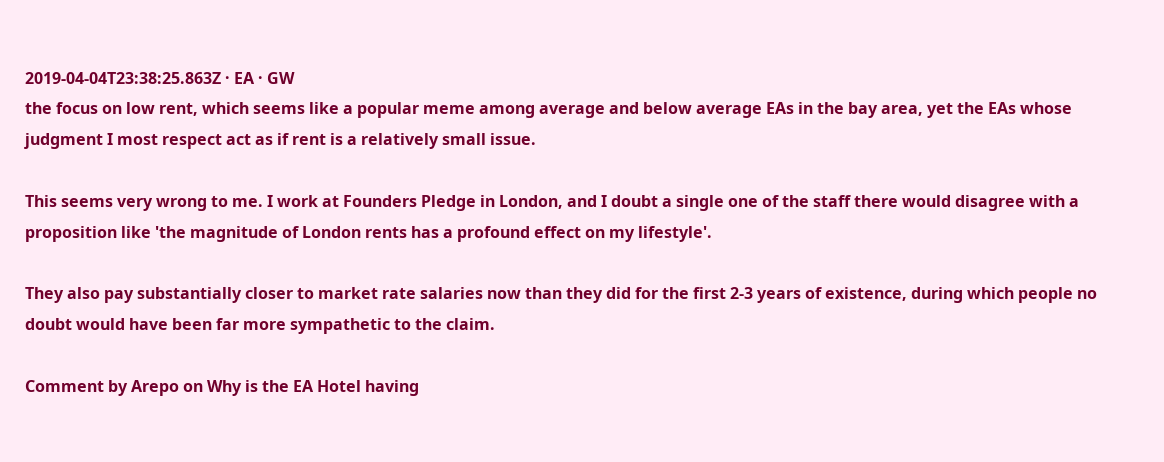2019-04-04T23:38:25.863Z · EA · GW
the focus on low rent, which seems like a popular meme among average and below average EAs in the bay area, yet the EAs whose judgment I most respect act as if rent is a relatively small issue.

This seems very wrong to me. I work at Founders Pledge in London, and I doubt a single one of the staff there would disagree with a proposition like 'the magnitude of London rents has a profound effect on my lifestyle'.

They also pay substantially closer to market rate salaries now than they did for the first 2-3 years of existence, during which people no doubt would have been far more sympathetic to the claim.

Comment by Arepo on Why is the EA Hotel having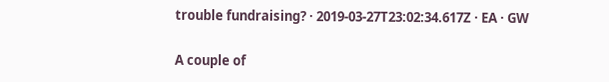trouble fundraising? · 2019-03-27T23:02:34.617Z · EA · GW

A couple of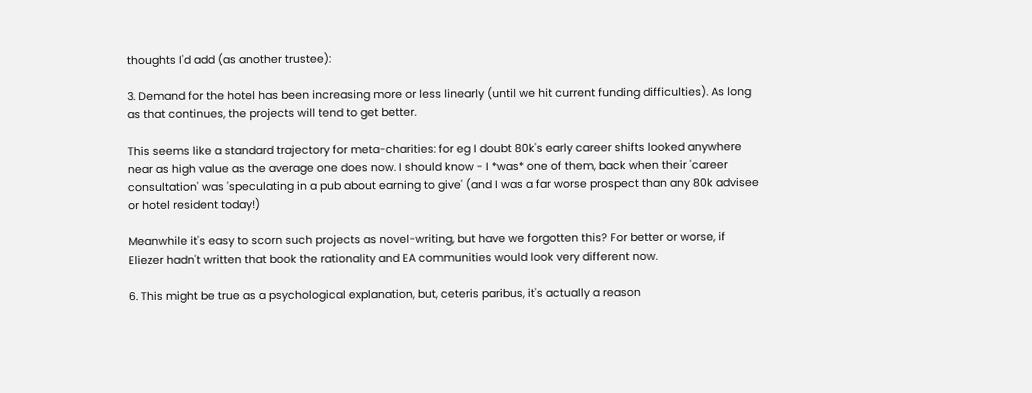thoughts I'd add (as another trustee):

3. Demand for the hotel has been increasing more or less linearly (until we hit current funding difficulties). As long as that continues, the projects will tend to get better.

This seems like a standard trajectory for meta-charities: for eg I doubt 80k's early career shifts looked anywhere near as high value as the average one does now. I should know - I *was* one of them, back when their 'career consultation' was 'speculating in a pub about earning to give' (and I was a far worse prospect than any 80k advisee or hotel resident today!)

Meanwhile it's easy to scorn such projects as novel-writing, but have we forgotten this? For better or worse, if Eliezer hadn't written that book the rationality and EA communities would look very different now.

6. This might be true as a psychological explanation, but, ceteris paribus, it's actually a reason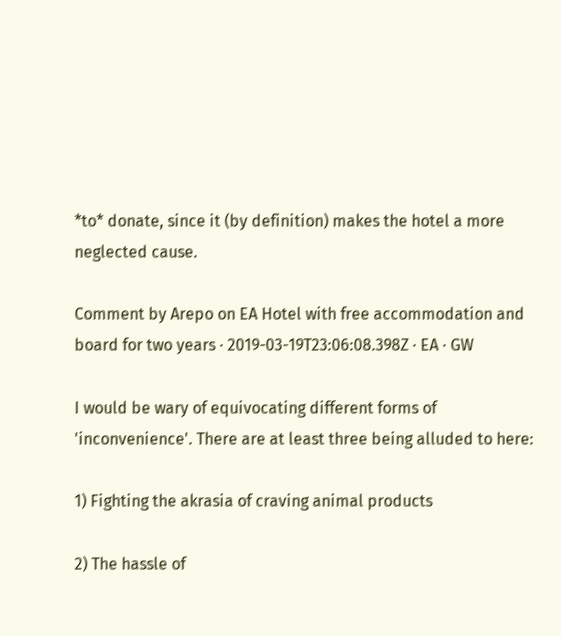*to* donate, since it (by definition) makes the hotel a more neglected cause.

Comment by Arepo on EA Hotel with free accommodation and board for two years · 2019-03-19T23:06:08.398Z · EA · GW

I would be wary of equivocating different forms of 'inconvenience'. There are at least three being alluded to here:

1) Fighting the akrasia of craving animal products

2) The hassle of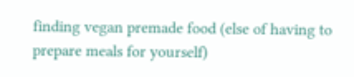finding vegan premade food (else of having to prepare meals for yourself)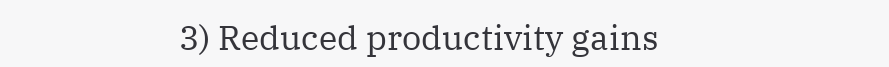3) Reduced productivity gains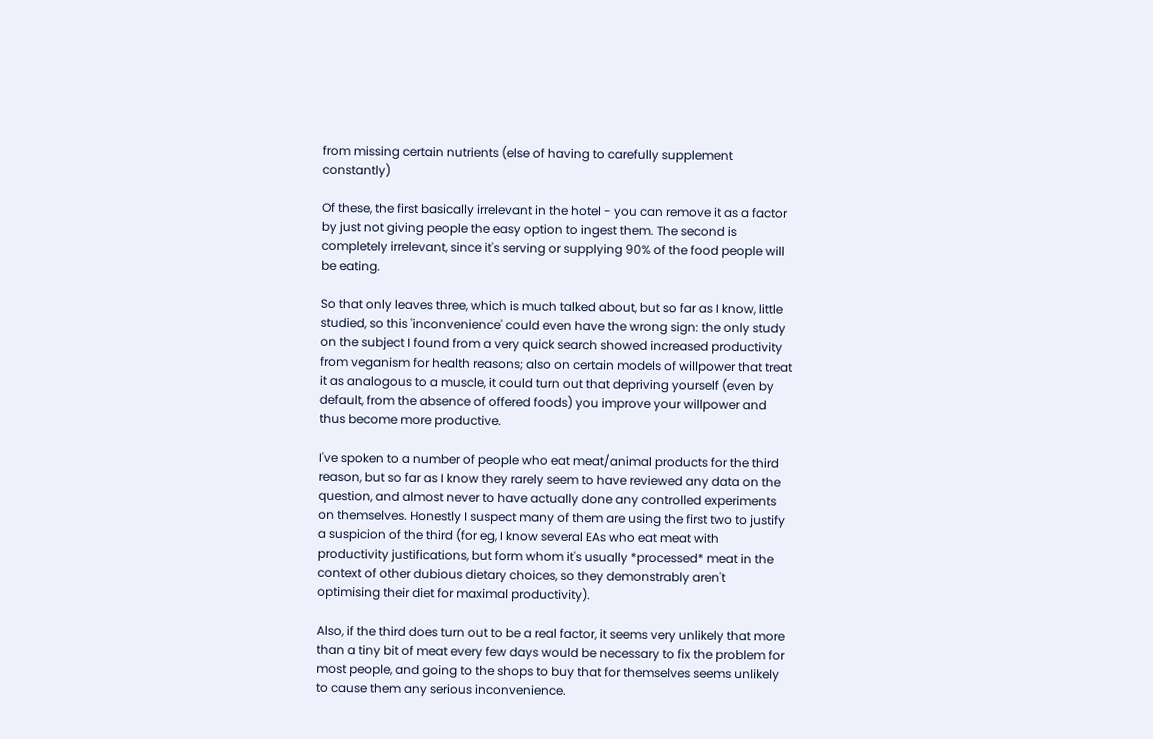from missing certain nutrients (else of having to carefully supplement constantly)

Of these, the first basically irrelevant in the hotel - you can remove it as a factor by just not giving people the easy option to ingest them. The second is completely irrelevant, since it's serving or supplying 90% of the food people will be eating.

So that only leaves three, which is much talked about, but so far as I know, little studied, so this 'inconvenience' could even have the wrong sign: the only study on the subject I found from a very quick search showed increased productivity from veganism for health reasons; also on certain models of willpower that treat it as analogous to a muscle, it could turn out that depriving yourself (even by default, from the absence of offered foods) you improve your willpower and thus become more productive.

I've spoken to a number of people who eat meat/animal products for the third reason, but so far as I know they rarely seem to have reviewed any data on the question, and almost never to have actually done any controlled experiments on themselves. Honestly I suspect many of them are using the first two to justify a suspicion of the third (for eg, I know several EAs who eat meat with productivity justifications, but form whom it's usually *processed* meat in the context of other dubious dietary choices, so they demonstrably aren't optimising their diet for maximal productivity).

Also, if the third does turn out to be a real factor, it seems very unlikely that more than a tiny bit of meat every few days would be necessary to fix the problem for most people, and going to the shops to buy that for themselves seems unlikely to cause them any serious inconvenience.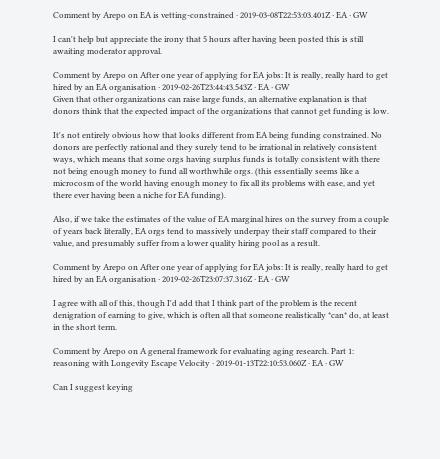Comment by Arepo on EA is vetting-constrained · 2019-03-08T22:53:03.401Z · EA · GW

I can't help but appreciate the irony that 5 hours after having been posted this is still awaiting moderator approval.

Comment by Arepo on After one year of applying for EA jobs: It is really, really hard to get hired by an EA organisation · 2019-02-26T23:44:43.543Z · EA · GW
Given that other organizations can raise large funds, an alternative explanation is that donors think that the expected impact of the organizations that cannot get funding is low.

It's not entirely obvious how that looks different from EA being funding constrained. No donors are perfectly rational and they surely tend to be irrational in relatively consistent ways, which means that some orgs having surplus funds is totally consistent with there not being enough money to fund all worthwhile orgs. (this essentially seems like a microcosm of the world having enough money to fix all its problems with ease, and yet there ever having been a niche for EA funding).

Also, if we take the estimates of the value of EA marginal hires on the survey from a couple of years back literally, EA orgs tend to massively underpay their staff compared to their value, and presumably suffer from a lower quality hiring pool as a result.

Comment by Arepo on After one year of applying for EA jobs: It is really, really hard to get hired by an EA organisation · 2019-02-26T23:07:37.316Z · EA · GW

I agree with all of this, though I'd add that I think part of the problem is the recent denigration of earning to give, which is often all that someone realistically *can* do, at least in the short term.

Comment by Arepo on A general framework for evaluating aging research. Part 1: reasoning with Longevity Escape Velocity · 2019-01-13T22:10:53.060Z · EA · GW

Can I suggest keying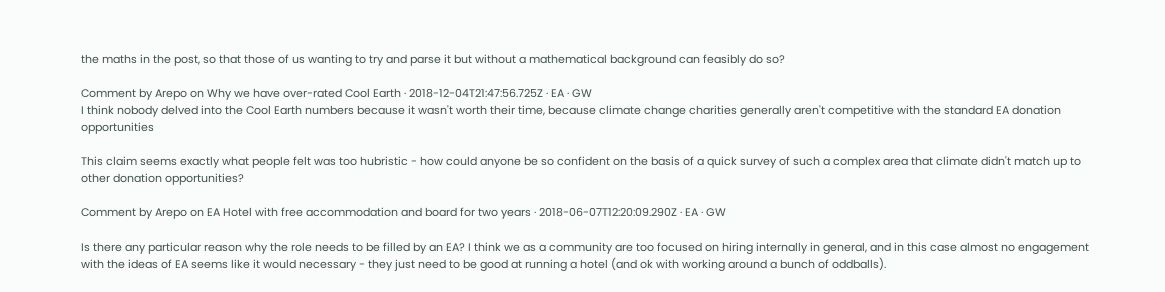the maths in the post, so that those of us wanting to try and parse it but without a mathematical background can feasibly do so?

Comment by Arepo on Why we have over-rated Cool Earth · 2018-12-04T21:47:56.725Z · EA · GW
I think nobody delved into the Cool Earth numbers because it wasn't worth their time, because climate change charities generally aren't competitive with the standard EA donation opportunities

This claim seems exactly what people felt was too hubristic - how could anyone be so confident on the basis of a quick survey of such a complex area that climate didn't match up to other donation opportunities?

Comment by Arepo on EA Hotel with free accommodation and board for two years · 2018-06-07T12:20:09.290Z · EA · GW

Is there any particular reason why the role needs to be filled by an EA? I think we as a community are too focused on hiring internally in general, and in this case almost no engagement with the ideas of EA seems like it would necessary - they just need to be good at running a hotel (and ok with working around a bunch of oddballs).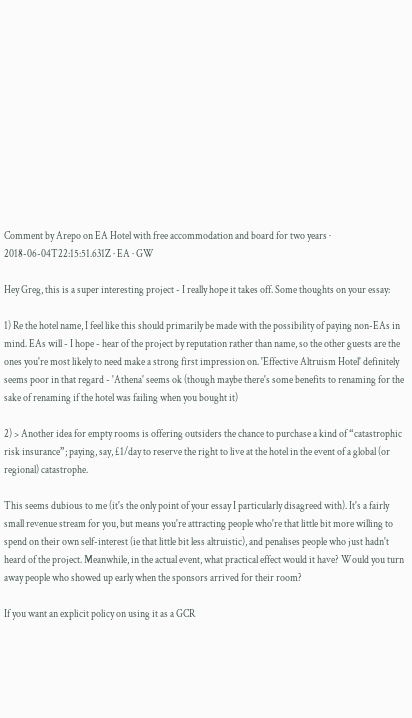Comment by Arepo on EA Hotel with free accommodation and board for two years · 2018-06-04T22:15:51.631Z · EA · GW

Hey Greg, this is a super interesting project - I really hope it takes off. Some thoughts on your essay:

1) Re the hotel name, I feel like this should primarily be made with the possibility of paying non-EAs in mind. EAs will - I hope - hear of the project by reputation rather than name, so the other guests are the ones you're most likely to need make a strong first impression on. 'Effective Altruism Hotel' definitely seems poor in that regard - 'Athena' seems ok (though maybe there's some benefits to renaming for the sake of renaming if the hotel was failing when you bought it)

2) > Another idea for empty rooms is offering outsiders the chance to purchase a kind of “catastrophic risk insurance”; paying, say, £1/day to reserve the right to live at the hotel in the event of a global (or regional) catastrophe.

This seems dubious to me (it's the only point of your essay I particularly disagreed with). It's a fairly small revenue stream for you, but means you're attracting people who're that little bit more willing to spend on their own self-interest (ie that little bit less altruistic), and penalises people who just hadn't heard of the project. Meanwhile, in the actual event, what practical effect would it have? Would you turn away people who showed up early when the sponsors arrived for their room?

If you want an explicit policy on using it as a GCR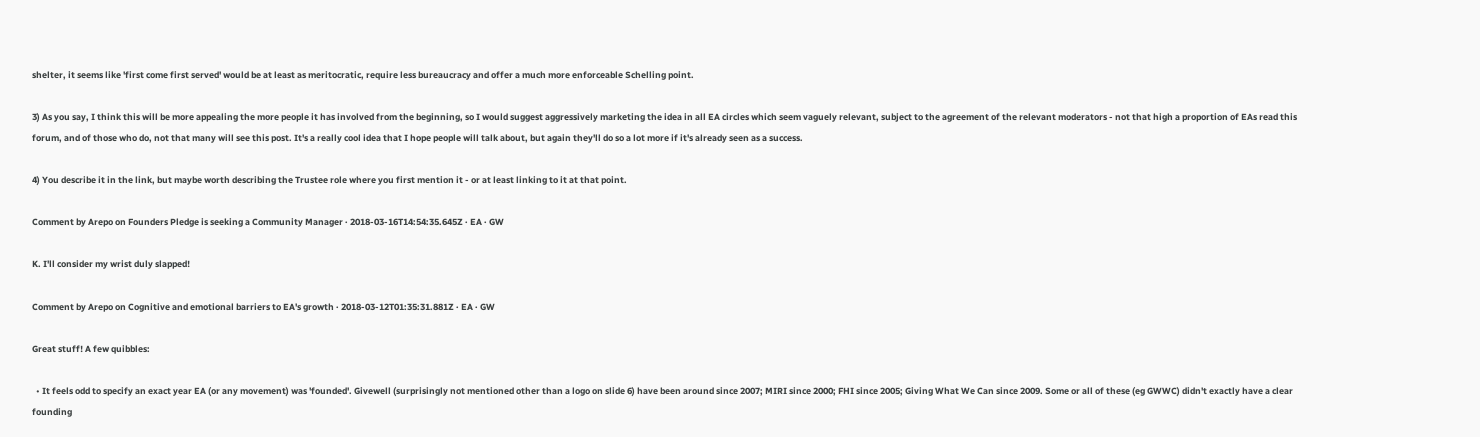shelter, it seems like 'first come first served' would be at least as meritocratic, require less bureaucracy and offer a much more enforceable Schelling point.

3) As you say, I think this will be more appealing the more people it has involved from the beginning, so I would suggest aggressively marketing the idea in all EA circles which seem vaguely relevant, subject to the agreement of the relevant moderators - not that high a proportion of EAs read this forum, and of those who do, not that many will see this post. It's a really cool idea that I hope people will talk about, but again they'll do so a lot more if it's already seen as a success.

4) You describe it in the link, but maybe worth describing the Trustee role where you first mention it - or at least linking to it at that point.

Comment by Arepo on Founders Pledge is seeking a Community Manager · 2018-03-16T14:54:35.645Z · EA · GW

K. I'll consider my wrist duly slapped!

Comment by Arepo on Cognitive and emotional barriers to EA's growth · 2018-03-12T01:35:31.881Z · EA · GW

Great stuff! A few quibbles:

  • It feels odd to specify an exact year EA (or any movement) was 'founded'. Givewell (surprisingly not mentioned other than a logo on slide 6) have been around since 2007; MIRI since 2000; FHI since 2005; Giving What We Can since 2009. Some or all of these (eg GWWC) didn't exactly have a clear founding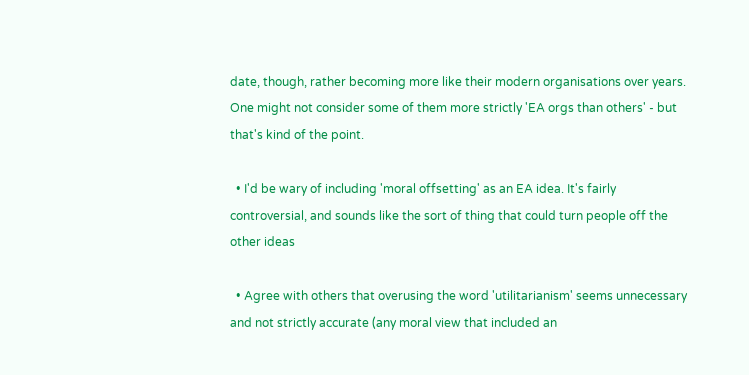date, though, rather becoming more like their modern organisations over years. One might not consider some of them more strictly 'EA orgs than others' - but that's kind of the point.

  • I'd be wary of including 'moral offsetting' as an EA idea. It's fairly controversial, and sounds like the sort of thing that could turn people off the other ideas

  • Agree with others that overusing the word 'utilitarianism' seems unnecessary and not strictly accurate (any moral view that included an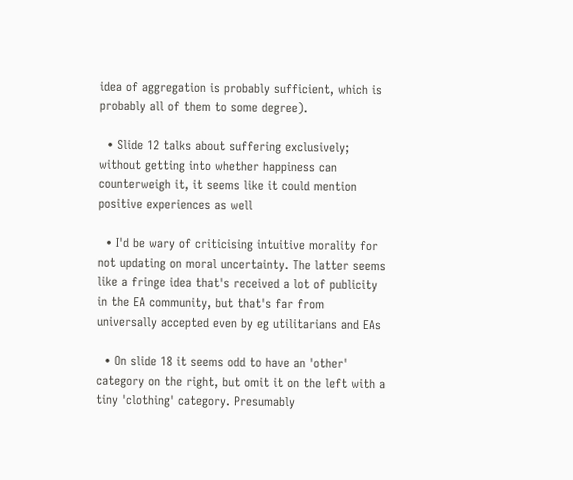idea of aggregation is probably sufficient, which is probably all of them to some degree).

  • Slide 12 talks about suffering exclusively; without getting into whether happiness can counterweigh it, it seems like it could mention positive experiences as well

  • I'd be wary of criticising intuitive morality for not updating on moral uncertainty. The latter seems like a fringe idea that's received a lot of publicity in the EA community, but that's far from universally accepted even by eg utilitarians and EAs

  • On slide 18 it seems odd to have an 'other' category on the right, but omit it on the left with a tiny 'clothing' category. Presumably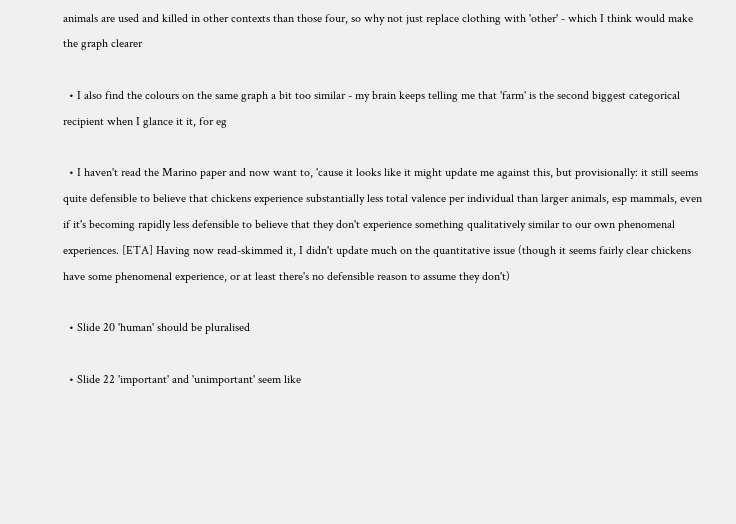animals are used and killed in other contexts than those four, so why not just replace clothing with 'other' - which I think would make the graph clearer

  • I also find the colours on the same graph a bit too similar - my brain keeps telling me that 'farm' is the second biggest categorical recipient when I glance it it, for eg

  • I haven't read the Marino paper and now want to, 'cause it looks like it might update me against this, but provisionally: it still seems quite defensible to believe that chickens experience substantially less total valence per individual than larger animals, esp mammals, even if it's becoming rapidly less defensible to believe that they don't experience something qualitatively similar to our own phenomenal experiences. [ETA] Having now read-skimmed it, I didn't update much on the quantitative issue (though it seems fairly clear chickens have some phenomenal experience, or at least there's no defensible reason to assume they don't)

  • Slide 20 'human' should be pluralised

  • Slide 22 'important' and 'unimportant' seem like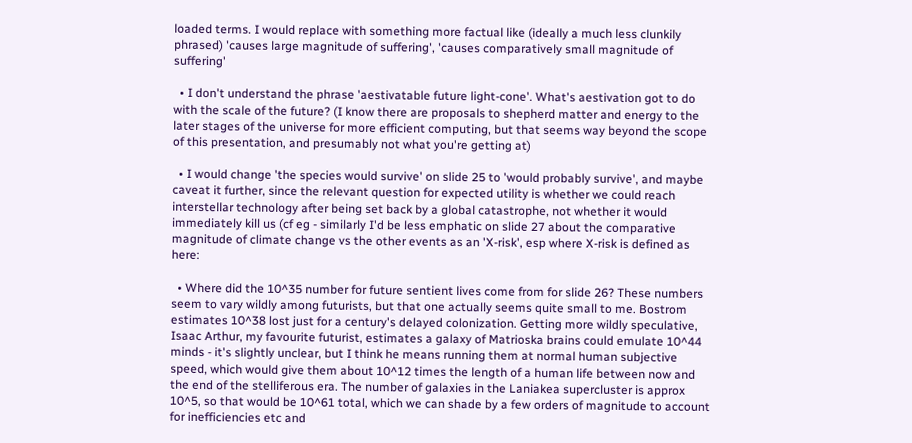loaded terms. I would replace with something more factual like (ideally a much less clunkily phrased) 'causes large magnitude of suffering', 'causes comparatively small magnitude of suffering'

  • I don't understand the phrase 'aestivatable future light-cone'. What's aestivation got to do with the scale of the future? (I know there are proposals to shepherd matter and energy to the later stages of the universe for more efficient computing, but that seems way beyond the scope of this presentation, and presumably not what you're getting at)

  • I would change 'the species would survive' on slide 25 to 'would probably survive', and maybe caveat it further, since the relevant question for expected utility is whether we could reach interstellar technology after being set back by a global catastrophe, not whether it would immediately kill us (cf eg - similarly I'd be less emphatic on slide 27 about the comparative magnitude of climate change vs the other events as an 'X-risk', esp where X-risk is defined as here:

  • Where did the 10^35 number for future sentient lives come from for slide 26? These numbers seem to vary wildly among futurists, but that one actually seems quite small to me. Bostrom estimates 10^38 lost just for a century's delayed colonization. Getting more wildly speculative, Isaac Arthur, my favourite futurist, estimates a galaxy of Matrioska brains could emulate 10^44 minds - it's slightly unclear, but I think he means running them at normal human subjective speed, which would give them about 10^12 times the length of a human life between now and the end of the stelliferous era. The number of galaxies in the Laniakea supercluster is approx 10^5, so that would be 10^61 total, which we can shade by a few orders of magnitude to account for inefficiencies etc and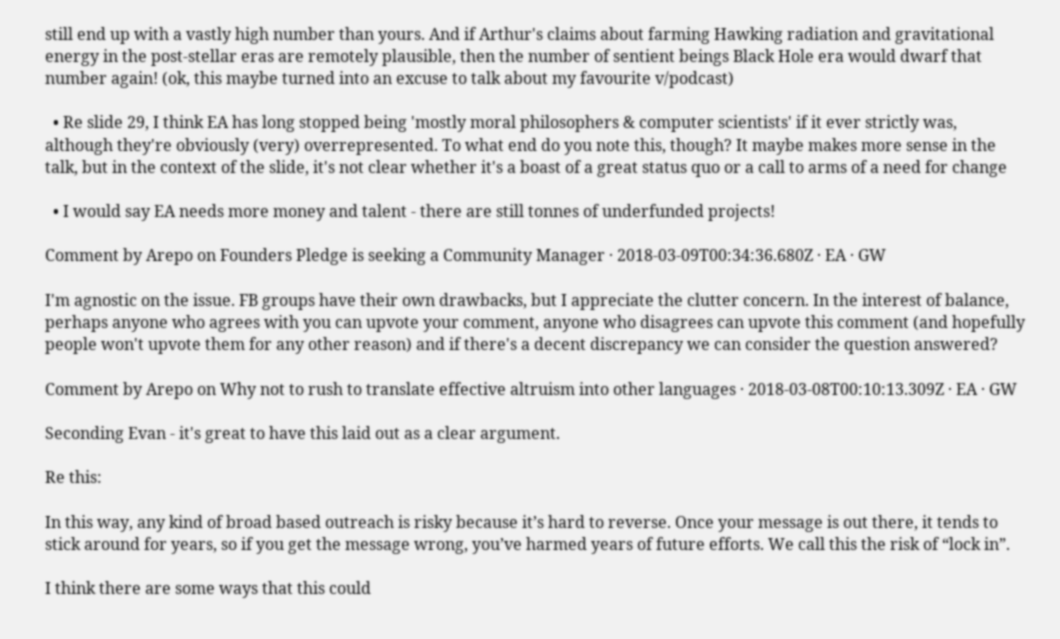still end up with a vastly high number than yours. And if Arthur's claims about farming Hawking radiation and gravitational energy in the post-stellar eras are remotely plausible, then the number of sentient beings Black Hole era would dwarf that number again! (ok, this maybe turned into an excuse to talk about my favourite v/podcast)

  • Re slide 29, I think EA has long stopped being 'mostly moral philosophers & computer scientists' if it ever strictly was, although they're obviously (very) overrepresented. To what end do you note this, though? It maybe makes more sense in the talk, but in the context of the slide, it's not clear whether it's a boast of a great status quo or a call to arms of a need for change

  • I would say EA needs more money and talent - there are still tonnes of underfunded projects!

Comment by Arepo on Founders Pledge is seeking a Community Manager · 2018-03-09T00:34:36.680Z · EA · GW

I'm agnostic on the issue. FB groups have their own drawbacks, but I appreciate the clutter concern. In the interest of balance, perhaps anyone who agrees with you can upvote your comment, anyone who disagrees can upvote this comment (and hopefully people won't upvote them for any other reason) and if there's a decent discrepancy we can consider the question answered?

Comment by Arepo on Why not to rush to translate effective altruism into other languages · 2018-03-08T00:10:13.309Z · EA · GW

Seconding Evan - it's great to have this laid out as a clear argument.

Re this:

In this way, any kind of broad based outreach is risky because it’s hard to reverse. Once your message is out there, it tends to stick around for years, so if you get the message wrong, you’ve harmed years of future efforts. We call this the risk of “lock in”.

I think there are some ways that this could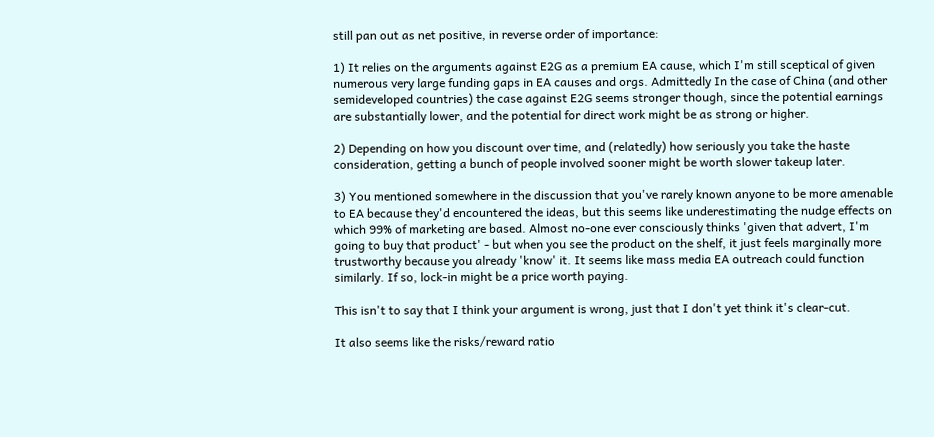still pan out as net positive, in reverse order of importance:

1) It relies on the arguments against E2G as a premium EA cause, which I'm still sceptical of given numerous very large funding gaps in EA causes and orgs. Admittedly In the case of China (and other semideveloped countries) the case against E2G seems stronger though, since the potential earnings are substantially lower, and the potential for direct work might be as strong or higher.

2) Depending on how you discount over time, and (relatedly) how seriously you take the haste consideration, getting a bunch of people involved sooner might be worth slower takeup later.

3) You mentioned somewhere in the discussion that you've rarely known anyone to be more amenable to EA because they'd encountered the ideas, but this seems like underestimating the nudge effects on which 99% of marketing are based. Almost no-one ever consciously thinks 'given that advert, I'm going to buy that product' - but when you see the product on the shelf, it just feels marginally more trustworthy because you already 'know' it. It seems like mass media EA outreach could function similarly. If so, lock-in might be a price worth paying.

This isn't to say that I think your argument is wrong, just that I don't yet think it's clear-cut.

It also seems like the risks/reward ratio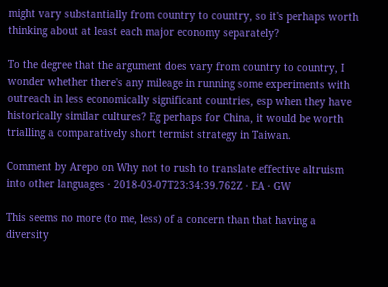might vary substantially from country to country, so it's perhaps worth thinking about at least each major economy separately?

To the degree that the argument does vary from country to country, I wonder whether there's any mileage in running some experiments with outreach in less economically significant countries, esp when they have historically similar cultures? Eg perhaps for China, it would be worth trialling a comparatively short termist strategy in Taiwan.

Comment by Arepo on Why not to rush to translate effective altruism into other languages · 2018-03-07T23:34:39.762Z · EA · GW

This seems no more (to me, less) of a concern than that having a diversity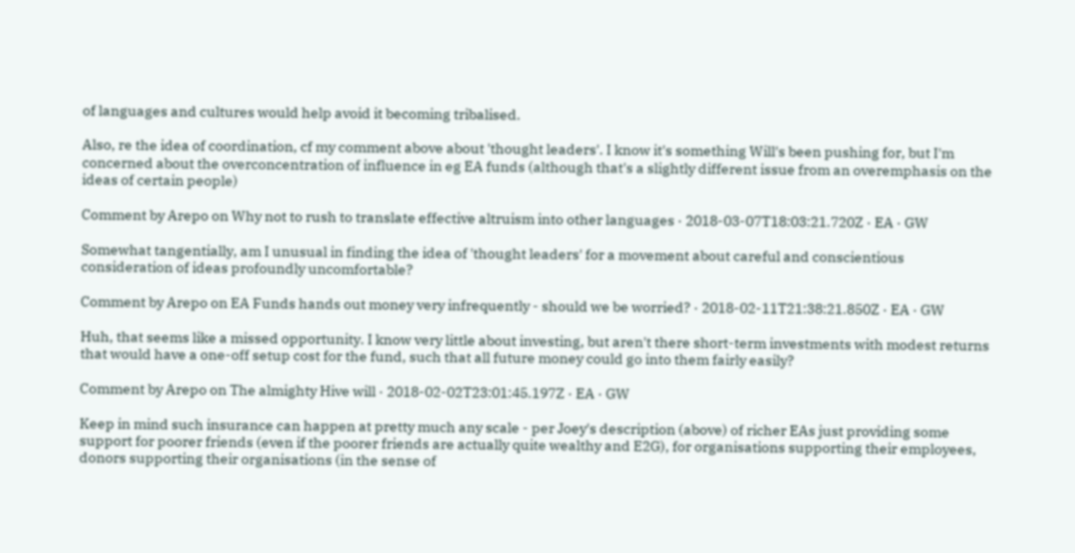of languages and cultures would help avoid it becoming tribalised.

Also, re the idea of coordination, cf my comment above about 'thought leaders'. I know it's something Will's been pushing for, but I'm concerned about the overconcentration of influence in eg EA funds (although that's a slightly different issue from an overemphasis on the ideas of certain people)

Comment by Arepo on Why not to rush to translate effective altruism into other languages · 2018-03-07T18:03:21.720Z · EA · GW

Somewhat tangentially, am I unusual in finding the idea of 'thought leaders' for a movement about careful and conscientious consideration of ideas profoundly uncomfortable?

Comment by Arepo on EA Funds hands out money very infrequently - should we be worried? · 2018-02-11T21:38:21.850Z · EA · GW

Huh, that seems like a missed opportunity. I know very little about investing, but aren't there short-term investments with modest returns that would have a one-off setup cost for the fund, such that all future money could go into them fairly easily?

Comment by Arepo on The almighty Hive will · 2018-02-02T23:01:45.197Z · EA · GW

Keep in mind such insurance can happen at pretty much any scale - per Joey's description (above) of richer EAs just providing some support for poorer friends (even if the poorer friends are actually quite wealthy and E2G), for organisations supporting their employees, donors supporting their organisations (in the sense of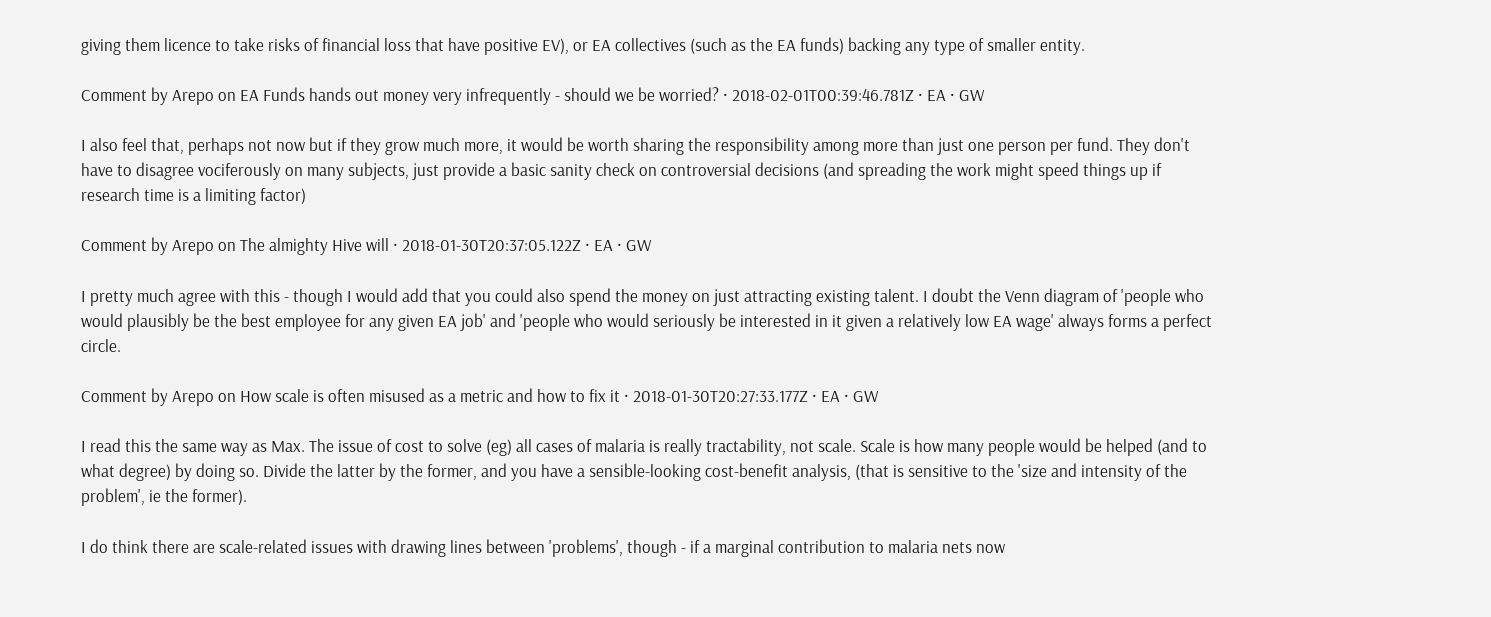giving them licence to take risks of financial loss that have positive EV), or EA collectives (such as the EA funds) backing any type of smaller entity.

Comment by Arepo on EA Funds hands out money very infrequently - should we be worried? · 2018-02-01T00:39:46.781Z · EA · GW

I also feel that, perhaps not now but if they grow much more, it would be worth sharing the responsibility among more than just one person per fund. They don't have to disagree vociferously on many subjects, just provide a basic sanity check on controversial decisions (and spreading the work might speed things up if research time is a limiting factor)

Comment by Arepo on The almighty Hive will · 2018-01-30T20:37:05.122Z · EA · GW

I pretty much agree with this - though I would add that you could also spend the money on just attracting existing talent. I doubt the Venn diagram of 'people who would plausibly be the best employee for any given EA job' and 'people who would seriously be interested in it given a relatively low EA wage' always forms a perfect circle.

Comment by Arepo on How scale is often misused as a metric and how to fix it · 2018-01-30T20:27:33.177Z · EA · GW

I read this the same way as Max. The issue of cost to solve (eg) all cases of malaria is really tractability, not scale. Scale is how many people would be helped (and to what degree) by doing so. Divide the latter by the former, and you have a sensible-looking cost-benefit analysis, (that is sensitive to the 'size and intensity of the problem', ie the former).

I do think there are scale-related issues with drawing lines between 'problems', though - if a marginal contribution to malaria nets now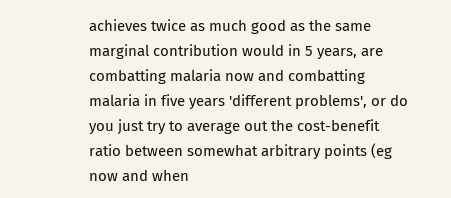achieves twice as much good as the same marginal contribution would in 5 years, are combatting malaria now and combatting malaria in five years 'different problems', or do you just try to average out the cost-benefit ratio between somewhat arbitrary points (eg now and when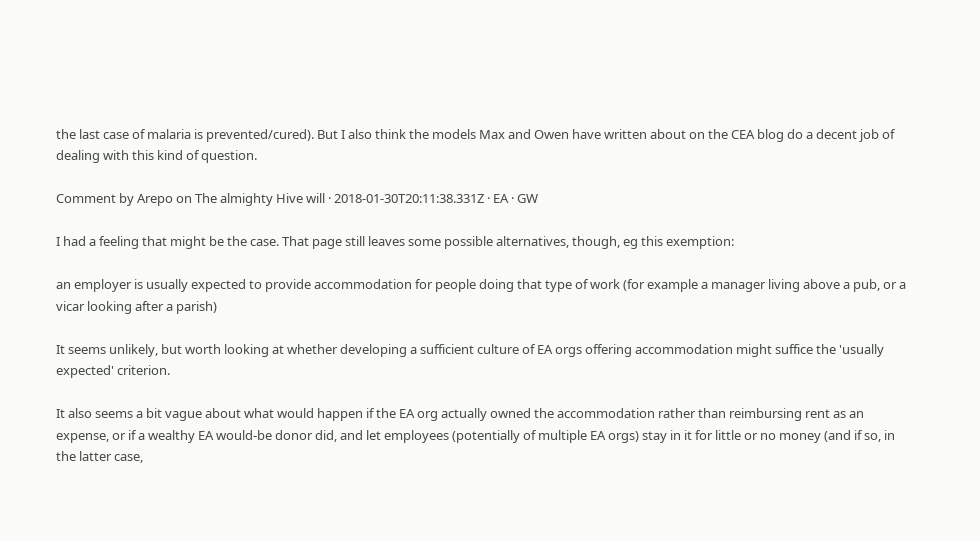the last case of malaria is prevented/cured). But I also think the models Max and Owen have written about on the CEA blog do a decent job of dealing with this kind of question.

Comment by Arepo on The almighty Hive will · 2018-01-30T20:11:38.331Z · EA · GW

I had a feeling that might be the case. That page still leaves some possible alternatives, though, eg this exemption:

an employer is usually expected to provide accommodation for people doing that type of work (for example a manager living above a pub, or a vicar looking after a parish)

It seems unlikely, but worth looking at whether developing a sufficient culture of EA orgs offering accommodation might suffice the 'usually expected' criterion.

It also seems a bit vague about what would happen if the EA org actually owned the accommodation rather than reimbursing rent as an expense, or if a wealthy EA would-be donor did, and let employees (potentially of multiple EA orgs) stay in it for little or no money (and if so, in the latter case,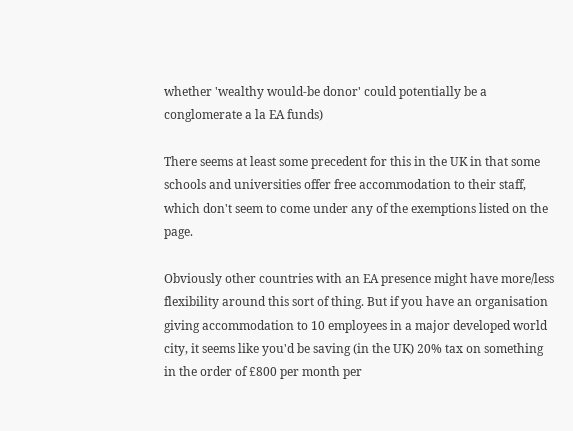whether 'wealthy would-be donor' could potentially be a conglomerate a la EA funds)

There seems at least some precedent for this in the UK in that some schools and universities offer free accommodation to their staff, which don't seem to come under any of the exemptions listed on the page.

Obviously other countries with an EA presence might have more/less flexibility around this sort of thing. But if you have an organisation giving accommodation to 10 employees in a major developed world city, it seems like you'd be saving (in the UK) 20% tax on something in the order of £800 per month per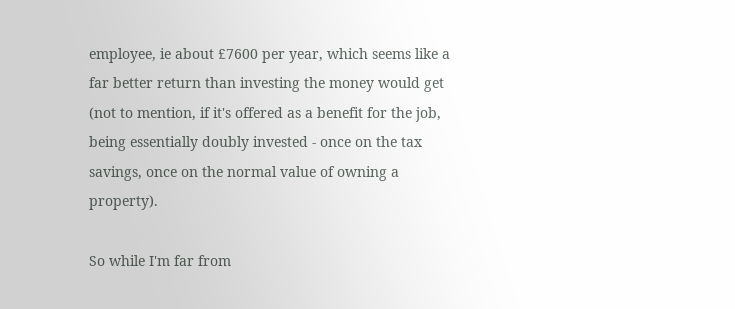employee, ie about £7600 per year, which seems like a far better return than investing the money would get (not to mention, if it's offered as a benefit for the job, being essentially doubly invested - once on the tax savings, once on the normal value of owning a property).

So while I'm far from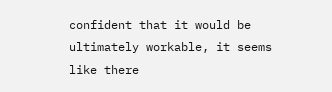confident that it would be ultimately workable, it seems like there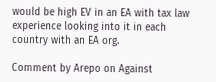would be high EV in an EA with tax law experience looking into it in each country with an EA org.

Comment by Arepo on Against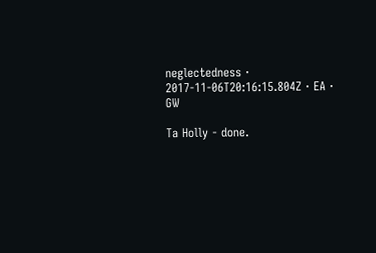neglectedness · 2017-11-06T20:16:15.804Z · EA · GW

Ta Holly - done.